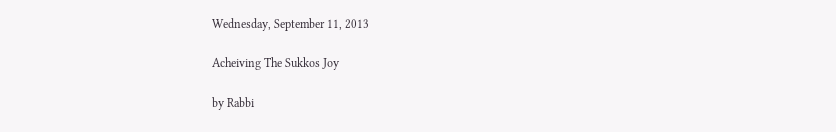Wednesday, September 11, 2013

Acheiving The Sukkos Joy

by Rabbi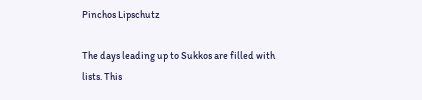Pinchos Lipschutz

The days leading up to Sukkos are filled with lists. This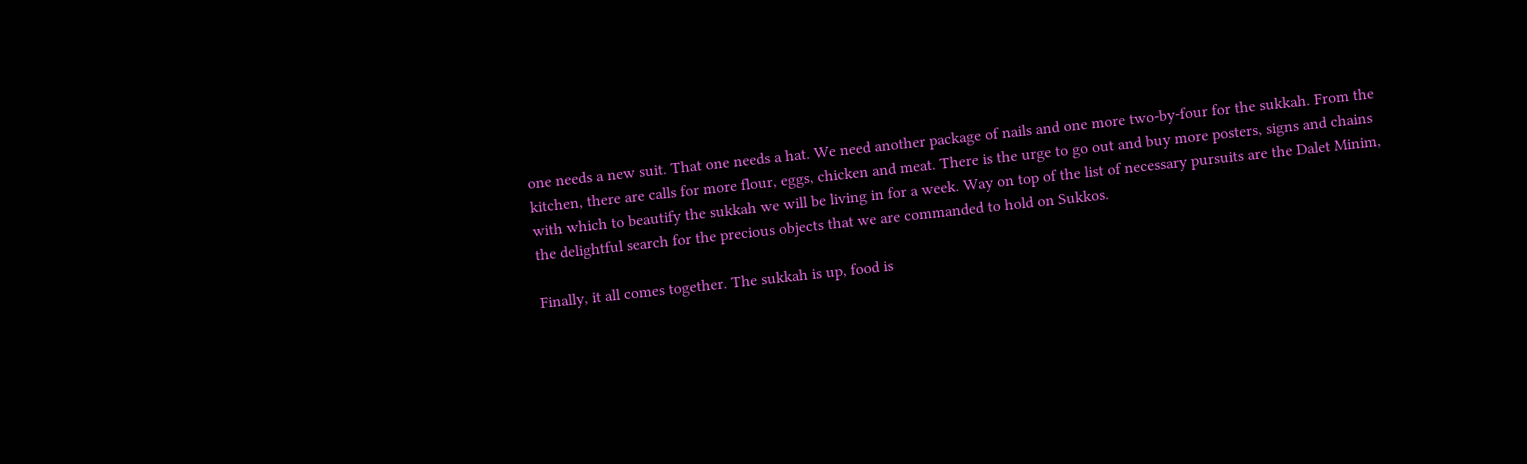one needs a new suit. That one needs a hat. We need another package of nails and one more two-by-four for the sukkah. From the kitchen, there are calls for more flour, eggs, chicken and meat. There is the urge to go out and buy more posters, signs and chains with which to beautify the sukkah we will be living in for a week. Way on top of the list of necessary pursuits are the Dalet Minim, the delightful search for the precious objects that we are commanded to hold on Sukkos.

Finally, it all comes together. The sukkah is up, food is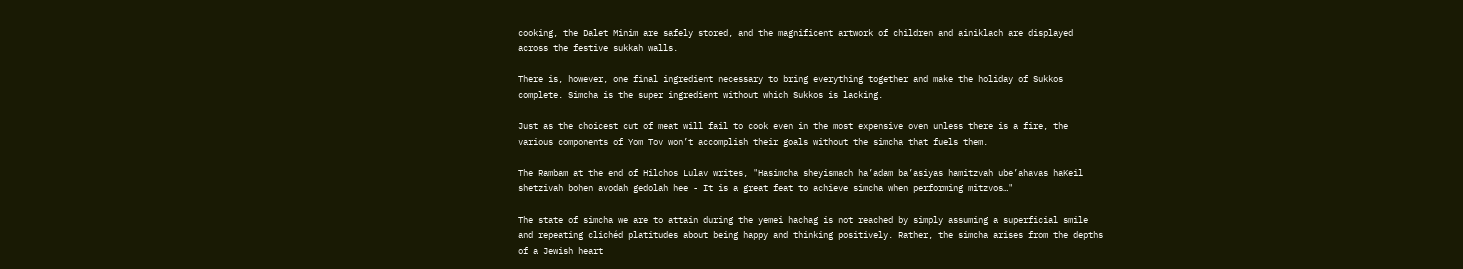cooking, the Dalet Minim are safely stored, and the magnificent artwork of children and ainiklach are displayed across the festive sukkah walls.

There is, however, one final ingredient necessary to bring everything together and make the holiday of Sukkos complete. Simcha is the super ingredient without which Sukkos is lacking.

Just as the choicest cut of meat will fail to cook even in the most expensive oven unless there is a fire, the various components of Yom Tov won’t accomplish their goals without the simcha that fuels them.

The Rambam at the end of Hilchos Lulav writes, "Hasimcha sheyismach ha’adam ba’asiyas hamitzvah ube’ahavas haKeil shetzivah bohen avodah gedolah hee - It is a great feat to achieve simcha when performing mitzvos…"

The state of simcha we are to attain during the yemei hachag is not reached by simply assuming a superficial smile and repeating clichéd platitudes about being happy and thinking positively. Rather, the simcha arises from the depths of a Jewish heart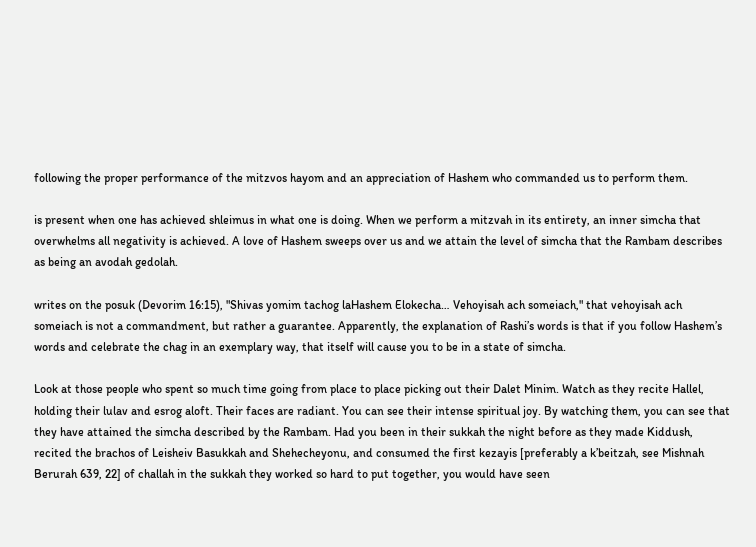following the proper performance of the mitzvos hayom and an appreciation of Hashem who commanded us to perform them.

is present when one has achieved shleimus in what one is doing. When we perform a mitzvah in its entirety, an inner simcha that overwhelms all negativity is achieved. A love of Hashem sweeps over us and we attain the level of simcha that the Rambam describes as being an avodah gedolah.

writes on the posuk (Devorim 16:15), "Shivas yomim tachog laHashem Elokecha… Vehoyisah ach someiach," that vehoyisah ach someiach is not a commandment, but rather a guarantee. Apparently, the explanation of Rashi’s words is that if you follow Hashem’s words and celebrate the chag in an exemplary way, that itself will cause you to be in a state of simcha.

Look at those people who spent so much time going from place to place picking out their Dalet Minim. Watch as they recite Hallel, holding their lulav and esrog aloft. Their faces are radiant. You can see their intense spiritual joy. By watching them, you can see that they have attained the simcha described by the Rambam. Had you been in their sukkah the night before as they made Kiddush, recited the brachos of Leisheiv Basukkah and Shehecheyonu, and consumed the first kezayis [preferably a k’beitzah, see Mishnah Berurah 639, 22] of challah in the sukkah they worked so hard to put together, you would have seen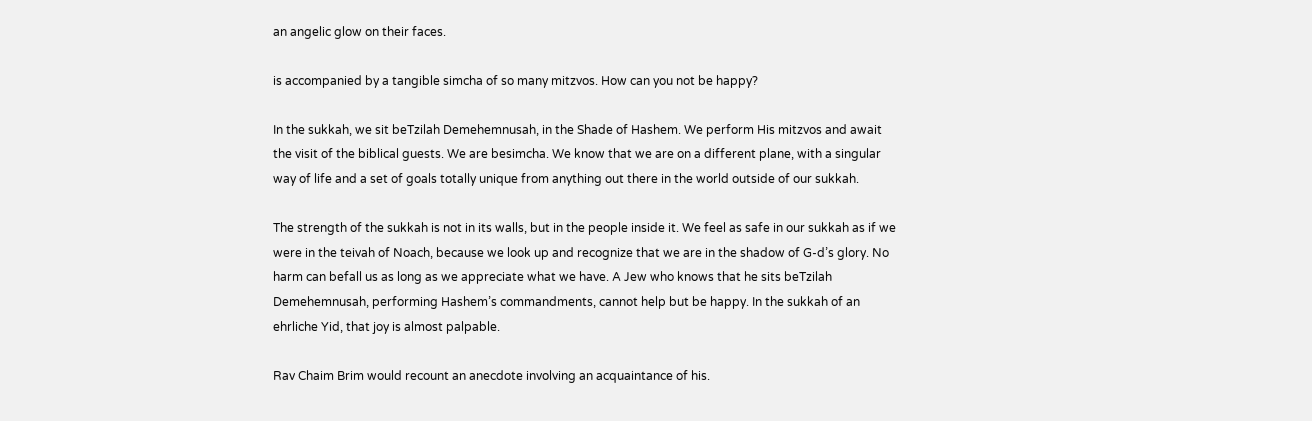an angelic glow on their faces.

is accompanied by a tangible simcha of so many mitzvos. How can you not be happy?

In the sukkah, we sit beTzilah Demehemnusah, in the Shade of Hashem. We perform His mitzvos and await the visit of the biblical guests. We are besimcha. We know that we are on a different plane, with a singular way of life and a set of goals totally unique from anything out there in the world outside of our sukkah.

The strength of the sukkah is not in its walls, but in the people inside it. We feel as safe in our sukkah as if we were in the teivah of Noach, because we look up and recognize that we are in the shadow of G-d’s glory. No harm can befall us as long as we appreciate what we have. A Jew who knows that he sits beTzilah Demehemnusah, performing Hashem’s commandments, cannot help but be happy. In the sukkah of an ehrliche Yid, that joy is almost palpable.

Rav Chaim Brim would recount an anecdote involving an acquaintance of his.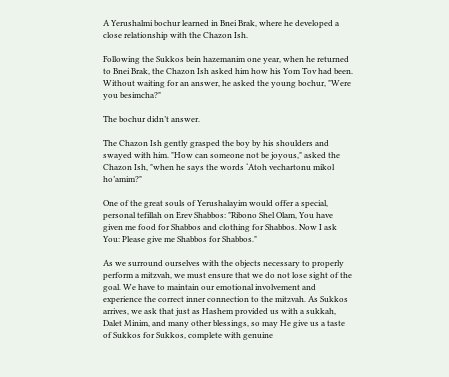A Yerushalmi bochur learned in Bnei Brak, where he developed a close relationship with the Chazon Ish.

Following the Sukkos bein hazemanim one year, when he returned to Bnei Brak, the Chazon Ish asked him how his Yom Tov had been. Without waiting for an answer, he asked the young bochur, "Were you besimcha?"

The bochur didn’t answer.

The Chazon Ish gently grasped the boy by his shoulders and swayed with him. "How can someone not be joyous," asked the Chazon Ish, "when he says the words ‘Atoh vechartonu mikol ho’amim?"

One of the great souls of Yerushalayim would offer a special, personal tefillah on Erev Shabbos: "Ribono Shel Olam, You have given me food for Shabbos and clothing for Shabbos. Now I ask You: Please give me Shabbos for Shabbos."

As we surround ourselves with the objects necessary to properly perform a mitzvah, we must ensure that we do not lose sight of the goal. We have to maintain our emotional involvement and experience the correct inner connection to the mitzvah. As Sukkos arrives, we ask that just as Hashem provided us with a sukkah, Dalet Minim, and many other blessings, so may He give us a taste of Sukkos for Sukkos, complete with genuine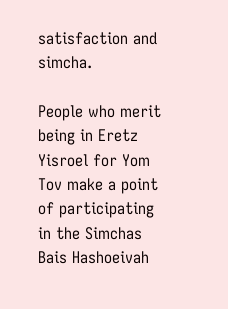satisfaction and simcha.

People who merit being in Eretz Yisroel for Yom Tov make a point of participating in the Simchas Bais Hashoeivah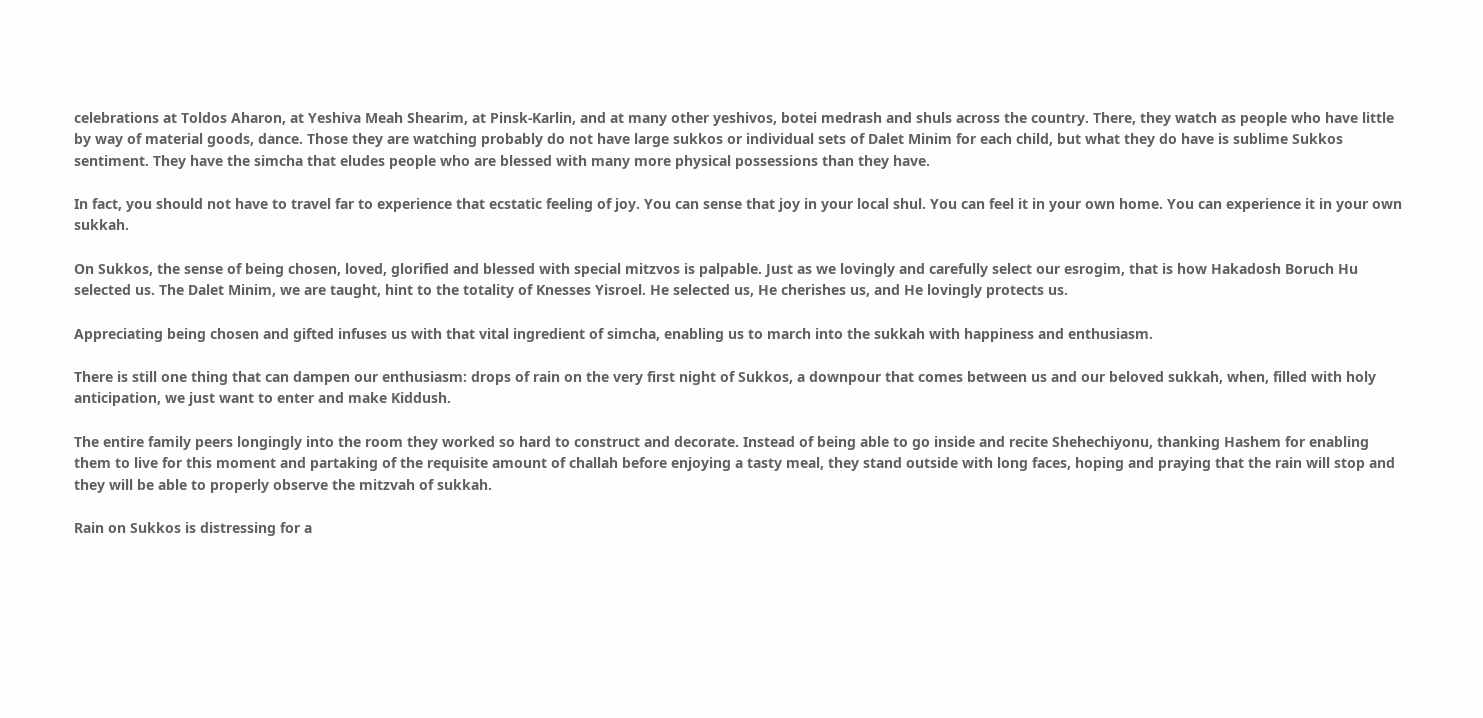celebrations at Toldos Aharon, at Yeshiva Meah Shearim, at Pinsk-Karlin, and at many other yeshivos, botei medrash and shuls across the country. There, they watch as people who have little by way of material goods, dance. Those they are watching probably do not have large sukkos or individual sets of Dalet Minim for each child, but what they do have is sublime Sukkos sentiment. They have the simcha that eludes people who are blessed with many more physical possessions than they have.

In fact, you should not have to travel far to experience that ecstatic feeling of joy. You can sense that joy in your local shul. You can feel it in your own home. You can experience it in your own sukkah.

On Sukkos, the sense of being chosen, loved, glorified and blessed with special mitzvos is palpable. Just as we lovingly and carefully select our esrogim, that is how Hakadosh Boruch Hu selected us. The Dalet Minim, we are taught, hint to the totality of Knesses Yisroel. He selected us, He cherishes us, and He lovingly protects us.

Appreciating being chosen and gifted infuses us with that vital ingredient of simcha, enabling us to march into the sukkah with happiness and enthusiasm.

There is still one thing that can dampen our enthusiasm: drops of rain on the very first night of Sukkos, a downpour that comes between us and our beloved sukkah, when, filled with holy anticipation, we just want to enter and make Kiddush.

The entire family peers longingly into the room they worked so hard to construct and decorate. Instead of being able to go inside and recite Shehechiyonu, thanking Hashem for enabling them to live for this moment and partaking of the requisite amount of challah before enjoying a tasty meal, they stand outside with long faces, hoping and praying that the rain will stop and they will be able to properly observe the mitzvah of sukkah.

Rain on Sukkos is distressing for a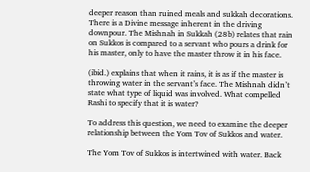deeper reason than ruined meals and sukkah decorations. There is a Divine message inherent in the driving downpour. The Mishnah in Sukkah (28b) relates that rain on Sukkos is compared to a servant who pours a drink for his master, only to have the master throw it in his face.

(ibid.) explains that when it rains, it is as if the master is throwing water in the servant’s face. The Mishnah didn’t state what type of liquid was involved. What compelled Rashi to specify that it is water?

To address this question, we need to examine the deeper relationship between the Yom Tov of Sukkos and water.

The Yom Tov of Sukkos is intertwined with water. Back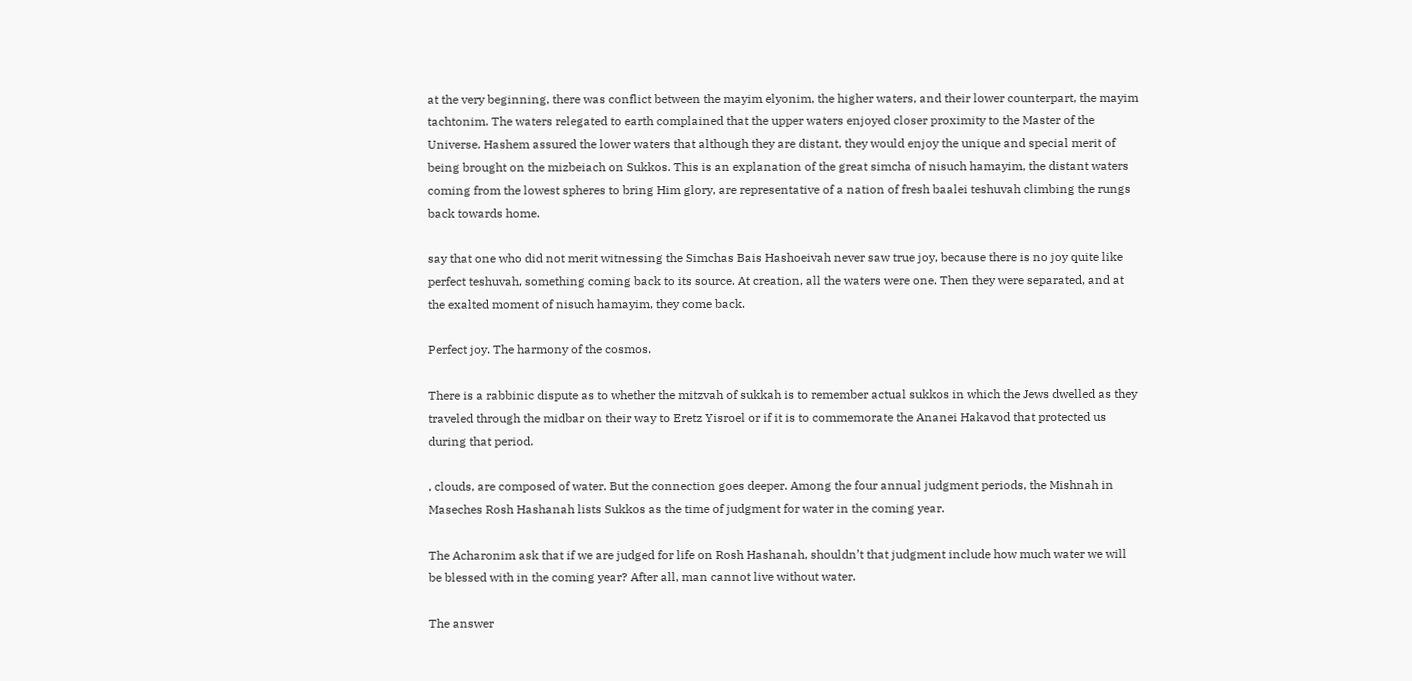at the very beginning, there was conflict between the mayim elyonim, the higher waters, and their lower counterpart, the mayim tachtonim. The waters relegated to earth complained that the upper waters enjoyed closer proximity to the Master of the Universe. Hashem assured the lower waters that although they are distant, they would enjoy the unique and special merit of being brought on the mizbeiach on Sukkos. This is an explanation of the great simcha of nisuch hamayim, the distant waters coming from the lowest spheres to bring Him glory, are representative of a nation of fresh baalei teshuvah climbing the rungs back towards home.

say that one who did not merit witnessing the Simchas Bais Hashoeivah never saw true joy, because there is no joy quite like perfect teshuvah, something coming back to its source. At creation, all the waters were one. Then they were separated, and at the exalted moment of nisuch hamayim, they come back.

Perfect joy. The harmony of the cosmos.

There is a rabbinic dispute as to whether the mitzvah of sukkah is to remember actual sukkos in which the Jews dwelled as they traveled through the midbar on their way to Eretz Yisroel or if it is to commemorate the Ananei Hakavod that protected us during that period.

, clouds, are composed of water. But the connection goes deeper. Among the four annual judgment periods, the Mishnah in Maseches Rosh Hashanah lists Sukkos as the time of judgment for water in the coming year.

The Acharonim ask that if we are judged for life on Rosh Hashanah, shouldn’t that judgment include how much water we will be blessed with in the coming year? After all, man cannot live without water.

The answer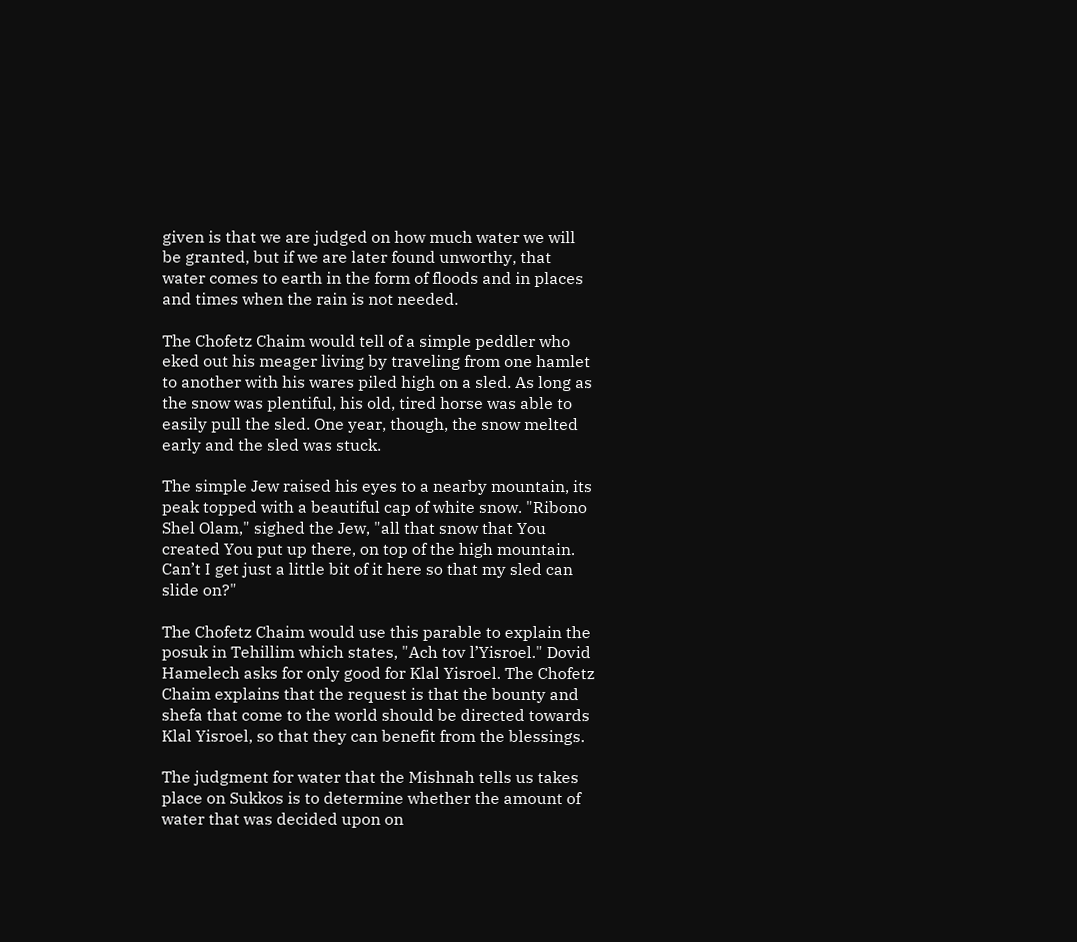given is that we are judged on how much water we will be granted, but if we are later found unworthy, that water comes to earth in the form of floods and in places and times when the rain is not needed.

The Chofetz Chaim would tell of a simple peddler who eked out his meager living by traveling from one hamlet to another with his wares piled high on a sled. As long as the snow was plentiful, his old, tired horse was able to easily pull the sled. One year, though, the snow melted early and the sled was stuck.

The simple Jew raised his eyes to a nearby mountain, its peak topped with a beautiful cap of white snow. "Ribono Shel Olam," sighed the Jew, "all that snow that You created You put up there, on top of the high mountain. Can’t I get just a little bit of it here so that my sled can slide on?"

The Chofetz Chaim would use this parable to explain the posuk in Tehillim which states, "Ach tov l’Yisroel." Dovid Hamelech asks for only good for Klal Yisroel. The Chofetz Chaim explains that the request is that the bounty and shefa that come to the world should be directed towards Klal Yisroel, so that they can benefit from the blessings.

The judgment for water that the Mishnah tells us takes place on Sukkos is to determine whether the amount of water that was decided upon on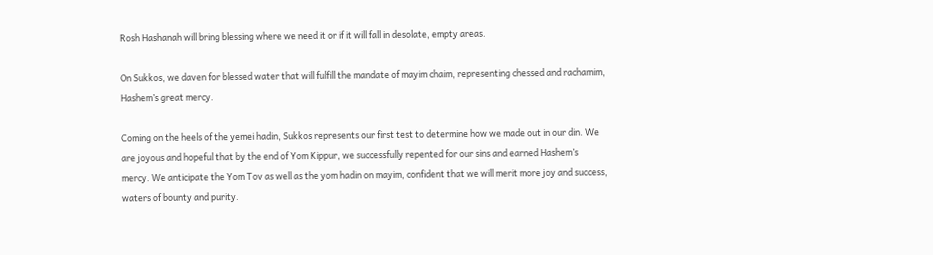Rosh Hashanah will bring blessing where we need it or if it will fall in desolate, empty areas.

On Sukkos, we daven for blessed water that will fulfill the mandate of mayim chaim, representing chessed and rachamim, Hashem’s great mercy.

Coming on the heels of the yemei hadin, Sukkos represents our first test to determine how we made out in our din. We are joyous and hopeful that by the end of Yom Kippur, we successfully repented for our sins and earned Hashem’s mercy. We anticipate the Yom Tov as well as the yom hadin on mayim, confident that we will merit more joy and success, waters of bounty and purity.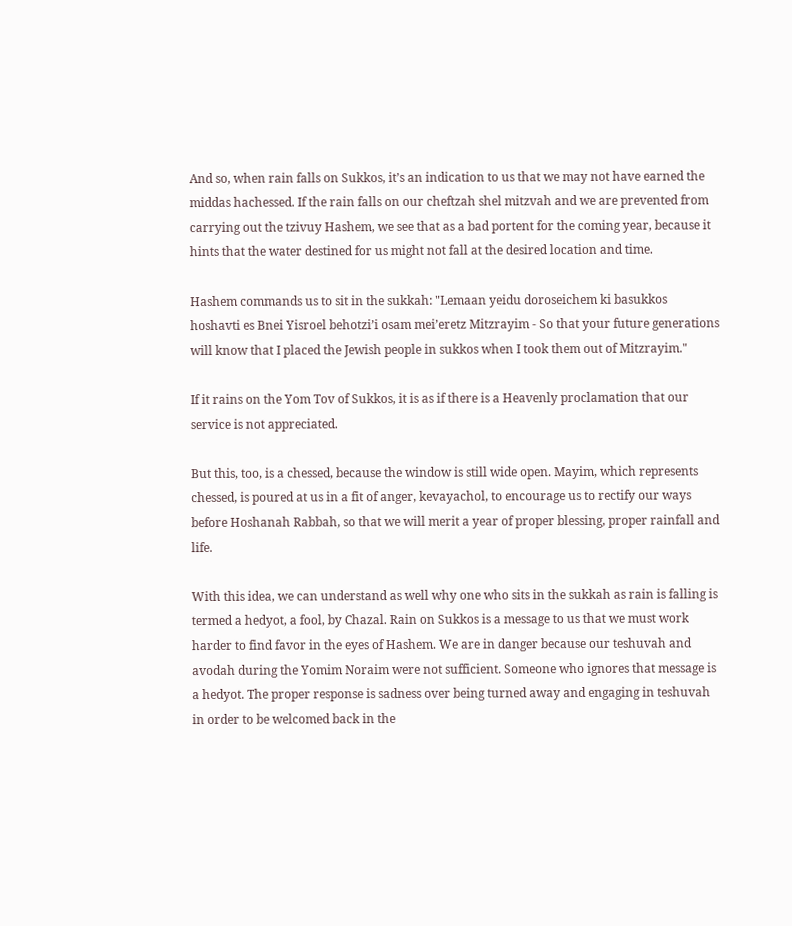And so, when rain falls on Sukkos, it’s an indication to us that we may not have earned the middas hachessed. If the rain falls on our cheftzah shel mitzvah and we are prevented from carrying out the tzivuy Hashem, we see that as a bad portent for the coming year, because it hints that the water destined for us might not fall at the desired location and time.

Hashem commands us to sit in the sukkah: "Lemaan yeidu doroseichem ki basukkos hoshavti es Bnei Yisroel behotzi’i osam mei’eretz Mitzrayim - So that your future generations will know that I placed the Jewish people in sukkos when I took them out of Mitzrayim."

If it rains on the Yom Tov of Sukkos, it is as if there is a Heavenly proclamation that our service is not appreciated.

But this, too, is a chessed, because the window is still wide open. Mayim, which represents chessed, is poured at us in a fit of anger, kevayachol, to encourage us to rectify our ways before Hoshanah Rabbah, so that we will merit a year of proper blessing, proper rainfall and life.

With this idea, we can understand as well why one who sits in the sukkah as rain is falling is termed a hedyot, a fool, by Chazal. Rain on Sukkos is a message to us that we must work harder to find favor in the eyes of Hashem. We are in danger because our teshuvah and avodah during the Yomim Noraim were not sufficient. Someone who ignores that message is a hedyot. The proper response is sadness over being turned away and engaging in teshuvah in order to be welcomed back in the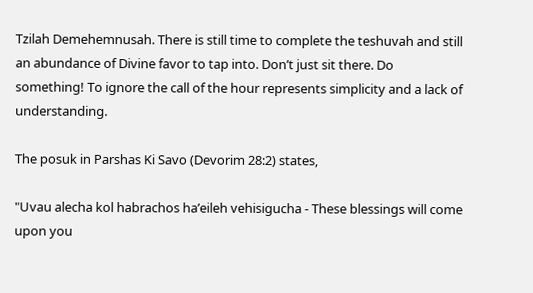Tzilah Demehemnusah. There is still time to complete the teshuvah and still an abundance of Divine favor to tap into. Don’t just sit there. Do something! To ignore the call of the hour represents simplicity and a lack of understanding.

The posuk in Parshas Ki Savo (Devorim 28:2) states,

"Uvau alecha kol habrachos ha’eileh vehisigucha - These blessings will come upon you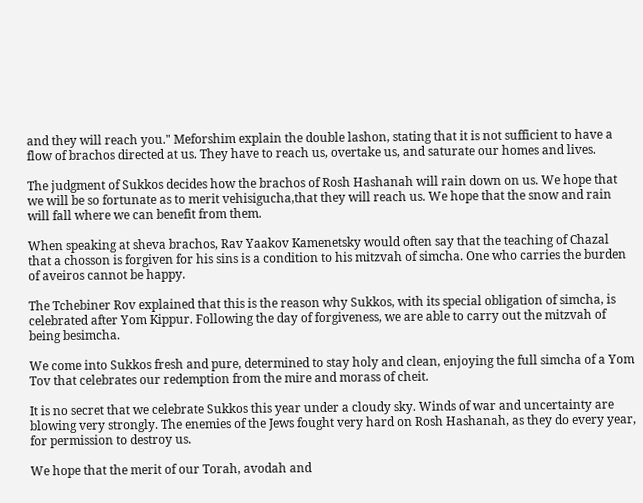and they will reach you." Meforshim explain the double lashon, stating that it is not sufficient to have a flow of brachos directed at us. They have to reach us, overtake us, and saturate our homes and lives.

The judgment of Sukkos decides how the brachos of Rosh Hashanah will rain down on us. We hope that we will be so fortunate as to merit vehisigucha,that they will reach us. We hope that the snow and rain will fall where we can benefit from them.

When speaking at sheva brachos, Rav Yaakov Kamenetsky would often say that the teaching of Chazal that a chosson is forgiven for his sins is a condition to his mitzvah of simcha. One who carries the burden of aveiros cannot be happy.

The Tchebiner Rov explained that this is the reason why Sukkos, with its special obligation of simcha, is celebrated after Yom Kippur. Following the day of forgiveness, we are able to carry out the mitzvah of being besimcha.

We come into Sukkos fresh and pure, determined to stay holy and clean, enjoying the full simcha of a Yom Tov that celebrates our redemption from the mire and morass of cheit.

It is no secret that we celebrate Sukkos this year under a cloudy sky. Winds of war and uncertainty are blowing very strongly. The enemies of the Jews fought very hard on Rosh Hashanah, as they do every year, for permission to destroy us.

We hope that the merit of our Torah, avodah and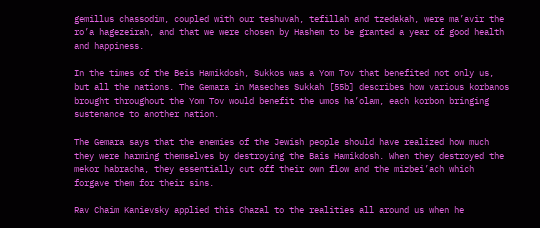gemillus chassodim, coupled with our teshuvah, tefillah and tzedakah, were ma’avir the ro’a hagezeirah, and that we were chosen by Hashem to be granted a year of good health and happiness.

In the times of the Beis Hamikdosh, Sukkos was a Yom Tov that benefited not only us, but all the nations. The Gemara in Maseches Sukkah [55b] describes how various korbanos brought throughout the Yom Tov would benefit the umos ha’olam, each korbon bringing sustenance to another nation.

The Gemara says that the enemies of the Jewish people should have realized how much they were harming themselves by destroying the Bais Hamikdosh. When they destroyed the mekor habracha, they essentially cut off their own flow and the mizbei’ach which forgave them for their sins.

Rav Chaim Kanievsky applied this Chazal to the realities all around us when he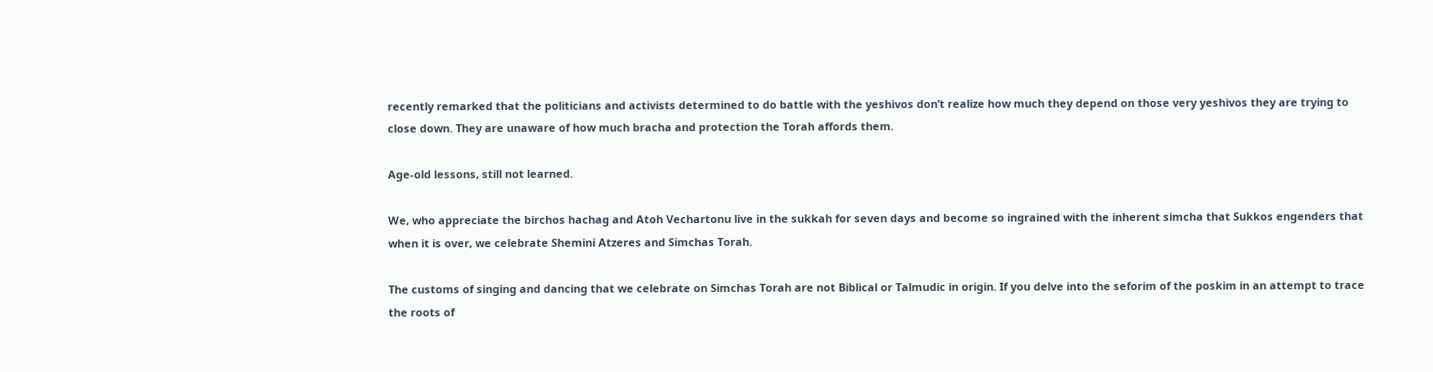recently remarked that the politicians and activists determined to do battle with the yeshivos don’t realize how much they depend on those very yeshivos they are trying to close down. They are unaware of how much bracha and protection the Torah affords them.

Age-old lessons, still not learned.

We, who appreciate the birchos hachag and Atoh Vechartonu live in the sukkah for seven days and become so ingrained with the inherent simcha that Sukkos engenders that when it is over, we celebrate Shemini Atzeres and Simchas Torah.

The customs of singing and dancing that we celebrate on Simchas Torah are not Biblical or Talmudic in origin. If you delve into the seforim of the poskim in an attempt to trace the roots of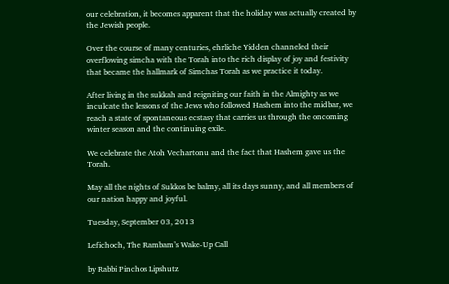our celebration, it becomes apparent that the holiday was actually created by the Jewish people.

Over the course of many centuries, ehrliche Yidden channeled their overflowing simcha with the Torah into the rich display of joy and festivity that became the hallmark of Simchas Torah as we practice it today.

After living in the sukkah and reigniting our faith in the Almighty as we inculcate the lessons of the Jews who followed Hashem into the midbar, we reach a state of spontaneous ecstasy that carries us through the oncoming winter season and the continuing exile.

We celebrate the Atoh Vechartonu and the fact that Hashem gave us the Torah.

May all the nights of Sukkos be balmy, all its days sunny, and all members of our nation happy and joyful.

Tuesday, September 03, 2013

Lefichoch, The Rambam’s Wake-Up Call

by Rabbi Pinchos Lipshutz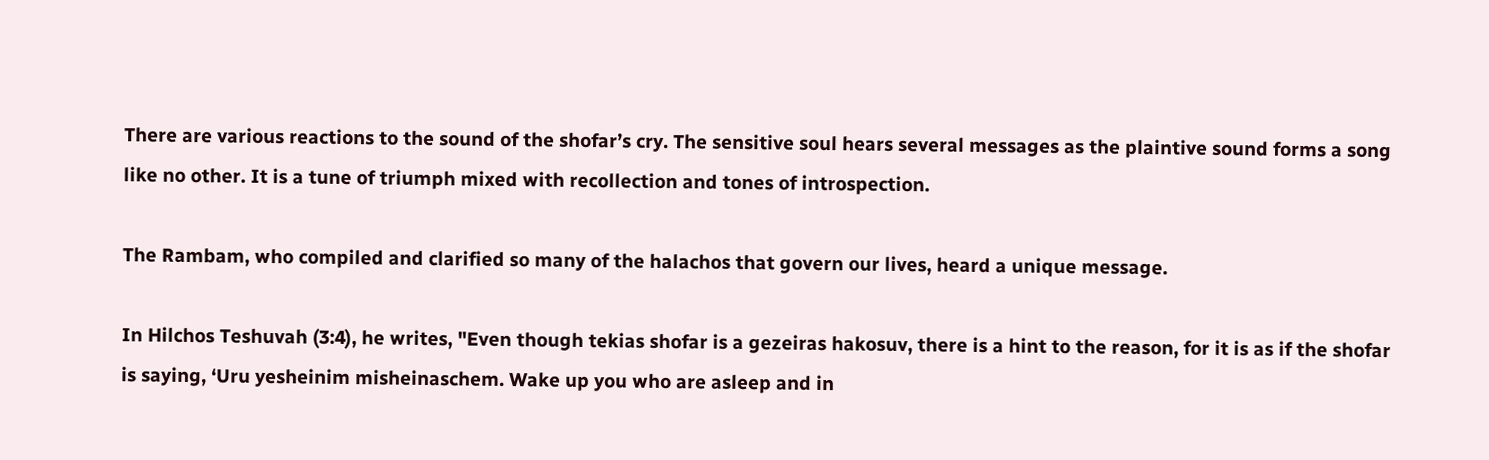There are various reactions to the sound of the shofar’s cry. The sensitive soul hears several messages as the plaintive sound forms a song like no other. It is a tune of triumph mixed with recollection and tones of introspection.

The Rambam, who compiled and clarified so many of the halachos that govern our lives, heard a unique message.

In Hilchos Teshuvah (3:4), he writes, "Even though tekias shofar is a gezeiras hakosuv, there is a hint to the reason, for it is as if the shofar is saying, ‘Uru yesheinim misheinaschem. Wake up you who are asleep and in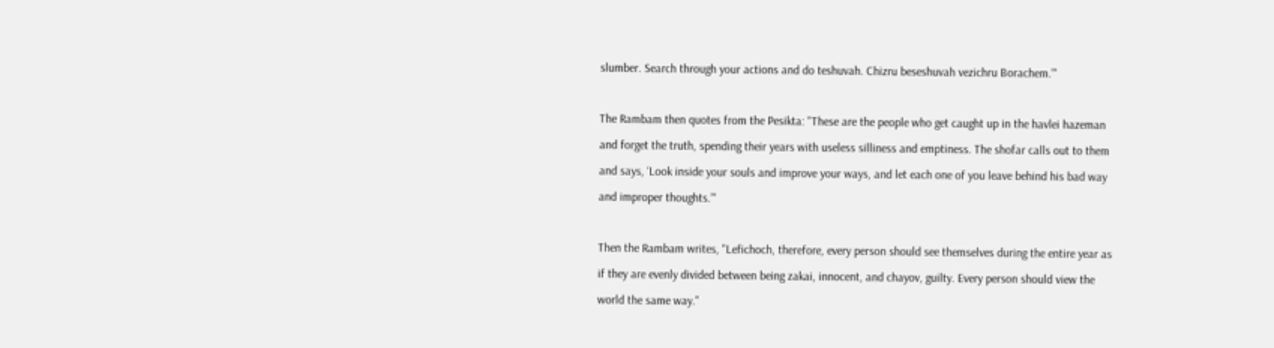slumber. Search through your actions and do teshuvah. Chizru beseshuvah vezichru Borachem.’"

The Rambam then quotes from the Pesikta: "These are the people who get caught up in the havlei hazeman and forget the truth, spending their years with useless silliness and emptiness. The shofar calls out to them and says, ‘Look inside your souls and improve your ways, and let each one of you leave behind his bad way and improper thoughts.’"

Then the Rambam writes, "Lefichoch, therefore, every person should see themselves during the entire year as if they are evenly divided between being zakai, innocent, and chayov, guilty. Every person should view the world the same way."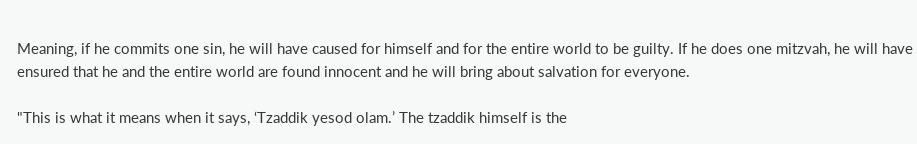Meaning, if he commits one sin, he will have caused for himself and for the entire world to be guilty. If he does one mitzvah, he will have ensured that he and the entire world are found innocent and he will bring about salvation for everyone.

"This is what it means when it says, ‘Tzaddik yesod olam.’ The tzaddik himself is the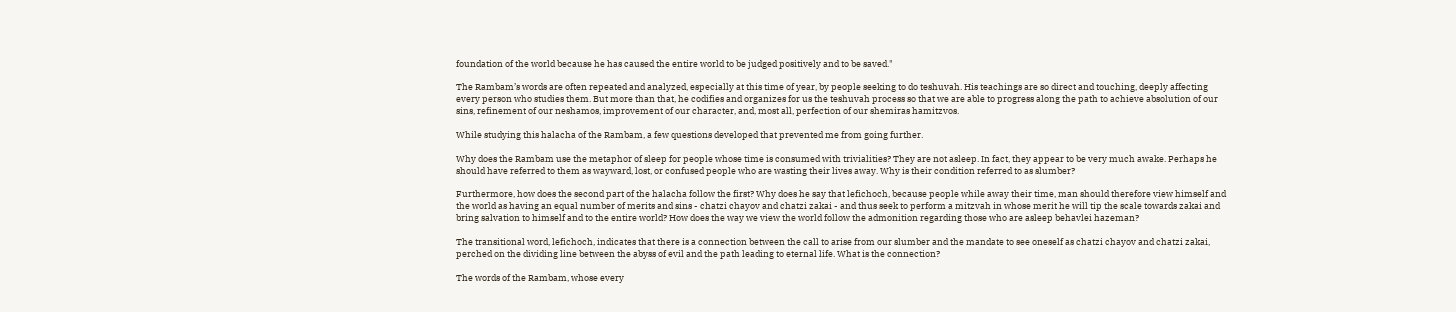foundation of the world because he has caused the entire world to be judged positively and to be saved."

The Rambam’s words are often repeated and analyzed, especially at this time of year, by people seeking to do teshuvah. His teachings are so direct and touching, deeply affecting every person who studies them. But more than that, he codifies and organizes for us the teshuvah process so that we are able to progress along the path to achieve absolution of our sins, refinement of our neshamos, improvement of our character, and, most all, perfection of our shemiras hamitzvos.

While studying this halacha of the Rambam, a few questions developed that prevented me from going further.

Why does the Rambam use the metaphor of sleep for people whose time is consumed with trivialities? They are not asleep. In fact, they appear to be very much awake. Perhaps he should have referred to them as wayward, lost, or confused people who are wasting their lives away. Why is their condition referred to as slumber?

Furthermore, how does the second part of the halacha follow the first? Why does he say that lefichoch, because people while away their time, man should therefore view himself and the world as having an equal number of merits and sins - chatzi chayov and chatzi zakai - and thus seek to perform a mitzvah in whose merit he will tip the scale towards zakai and bring salvation to himself and to the entire world? How does the way we view the world follow the admonition regarding those who are asleep behavlei hazeman?

The transitional word, lefichoch, indicates that there is a connection between the call to arise from our slumber and the mandate to see oneself as chatzi chayov and chatzi zakai, perched on the dividing line between the abyss of evil and the path leading to eternal life. What is the connection?

The words of the Rambam, whose every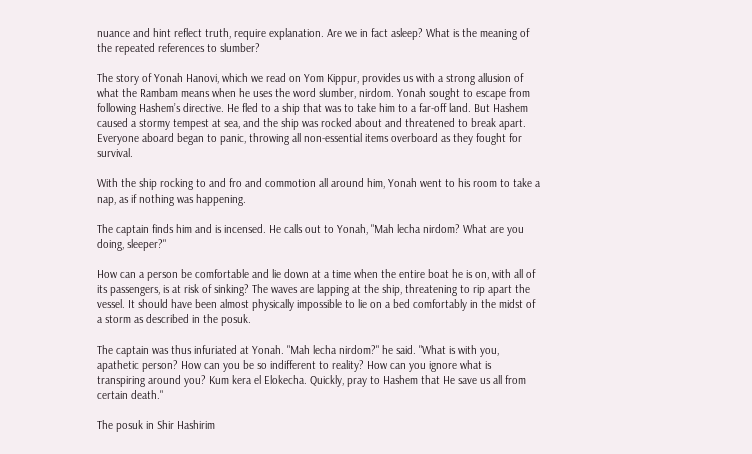nuance and hint reflect truth, require explanation. Are we in fact asleep? What is the meaning of the repeated references to slumber?

The story of Yonah Hanovi, which we read on Yom Kippur, provides us with a strong allusion of what the Rambam means when he uses the word slumber, nirdom. Yonah sought to escape from following Hashem’s directive. He fled to a ship that was to take him to a far-off land. But Hashem caused a stormy tempest at sea, and the ship was rocked about and threatened to break apart. Everyone aboard began to panic, throwing all non-essential items overboard as they fought for survival.

With the ship rocking to and fro and commotion all around him, Yonah went to his room to take a nap, as if nothing was happening.

The captain finds him and is incensed. He calls out to Yonah, "Mah lecha nirdom? What are you doing, sleeper?"

How can a person be comfortable and lie down at a time when the entire boat he is on, with all of its passengers, is at risk of sinking? The waves are lapping at the ship, threatening to rip apart the vessel. It should have been almost physically impossible to lie on a bed comfortably in the midst of a storm as described in the posuk.

The captain was thus infuriated at Yonah. "Mah lecha nirdom?" he said. "What is with you, apathetic person? How can you be so indifferent to reality? How can you ignore what is transpiring around you? Kum kera el Elokecha. Quickly, pray to Hashem that He save us all from certain death."

The posuk in Shir Hashirim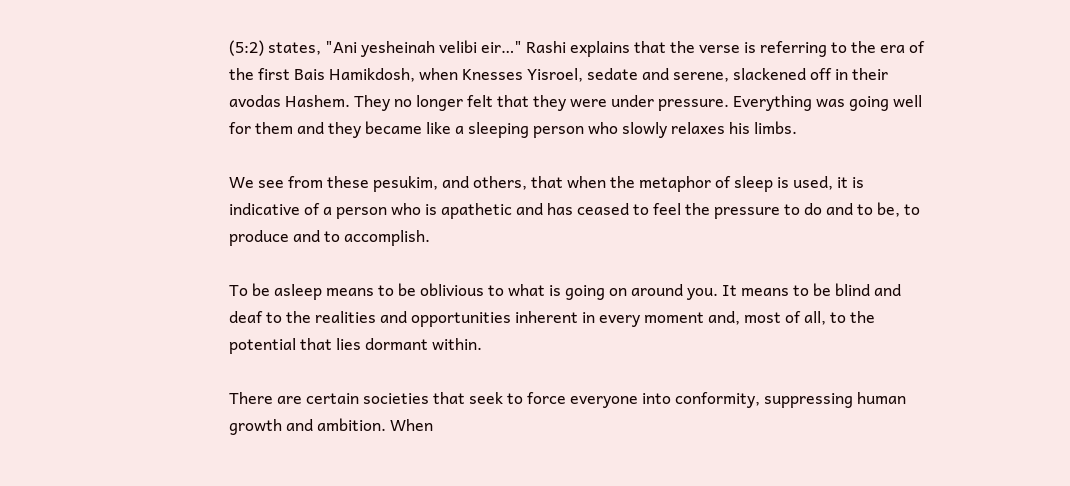(5:2) states, "Ani yesheinah velibi eir…" Rashi explains that the verse is referring to the era of the first Bais Hamikdosh, when Knesses Yisroel, sedate and serene, slackened off in their avodas Hashem. They no longer felt that they were under pressure. Everything was going well for them and they became like a sleeping person who slowly relaxes his limbs.

We see from these pesukim, and others, that when the metaphor of sleep is used, it is indicative of a person who is apathetic and has ceased to feel the pressure to do and to be, to produce and to accomplish.

To be asleep means to be oblivious to what is going on around you. It means to be blind and deaf to the realities and opportunities inherent in every moment and, most of all, to the potential that lies dormant within.

There are certain societies that seek to force everyone into conformity, suppressing human growth and ambition. When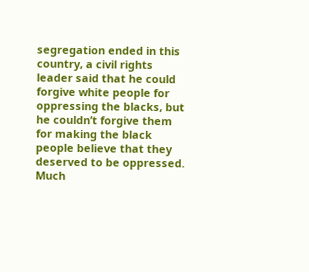segregation ended in this country, a civil rights leader said that he could forgive white people for oppressing the blacks, but he couldn’t forgive them for making the black people believe that they deserved to be oppressed. Much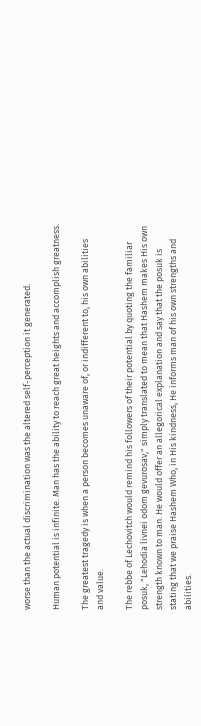worse than the actual discrimination was the altered self-perception it generated.

Human potential is infinite. Man has the ability to reach great heights and accomplish greatness.

The greatest tragedy is when a person becomes unaware of, or indifferent to, his own abilities and value.

The rebbe of Lechovitch would remind his followers of their potential by quoting the familiar posuk, "Lehodia livnei odom gevurosav," simply translated to mean that Hashem makes His own strength known to man. He would offer an allegorical explanation and say that the posuk is stating that we praise Hashem Who, in His kindness, He informs man of his own strengths and abilities.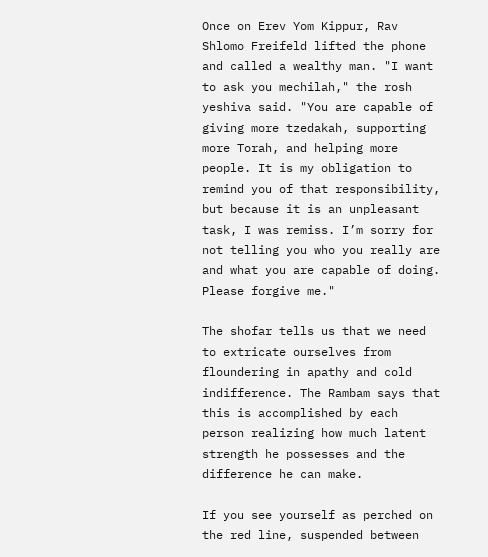Once on Erev Yom Kippur, Rav Shlomo Freifeld lifted the phone and called a wealthy man. "I want to ask you mechilah," the rosh yeshiva said. "You are capable of giving more tzedakah, supporting more Torah, and helping more people. It is my obligation to remind you of that responsibility, but because it is an unpleasant task, I was remiss. I’m sorry for not telling you who you really are and what you are capable of doing. Please forgive me."

The shofar tells us that we need to extricate ourselves from floundering in apathy and cold indifference. The Rambam says that this is accomplished by each person realizing how much latent strength he possesses and the difference he can make.

If you see yourself as perched on the red line, suspended between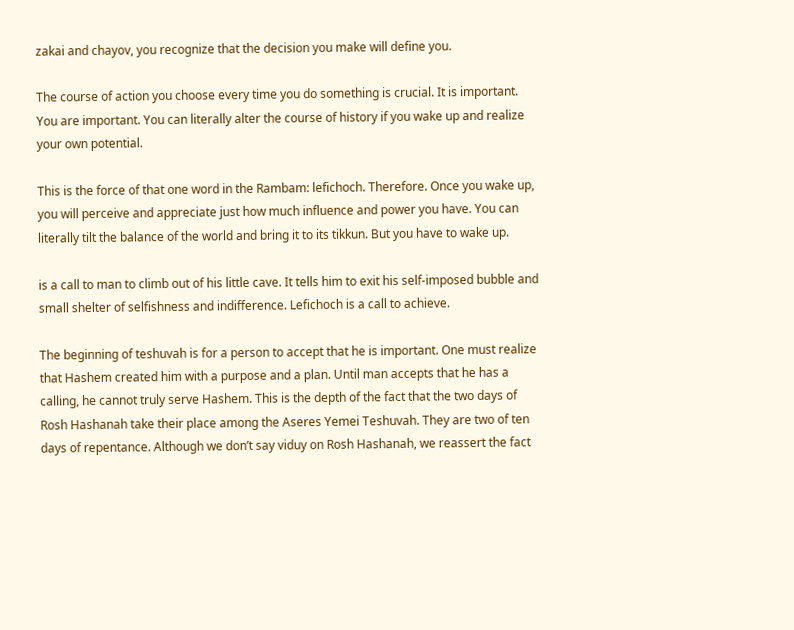zakai and chayov, you recognize that the decision you make will define you.

The course of action you choose every time you do something is crucial. It is important. You are important. You can literally alter the course of history if you wake up and realize your own potential.

This is the force of that one word in the Rambam: lefichoch. Therefore. Once you wake up, you will perceive and appreciate just how much influence and power you have. You can literally tilt the balance of the world and bring it to its tikkun. But you have to wake up.

is a call to man to climb out of his little cave. It tells him to exit his self-imposed bubble and small shelter of selfishness and indifference. Lefichoch is a call to achieve.

The beginning of teshuvah is for a person to accept that he is important. One must realize that Hashem created him with a purpose and a plan. Until man accepts that he has a calling, he cannot truly serve Hashem. This is the depth of the fact that the two days of Rosh Hashanah take their place among the Aseres Yemei Teshuvah. They are two of ten days of repentance. Although we don’t say viduy on Rosh Hashanah, we reassert the fact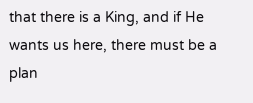that there is a King, and if He wants us here, there must be a plan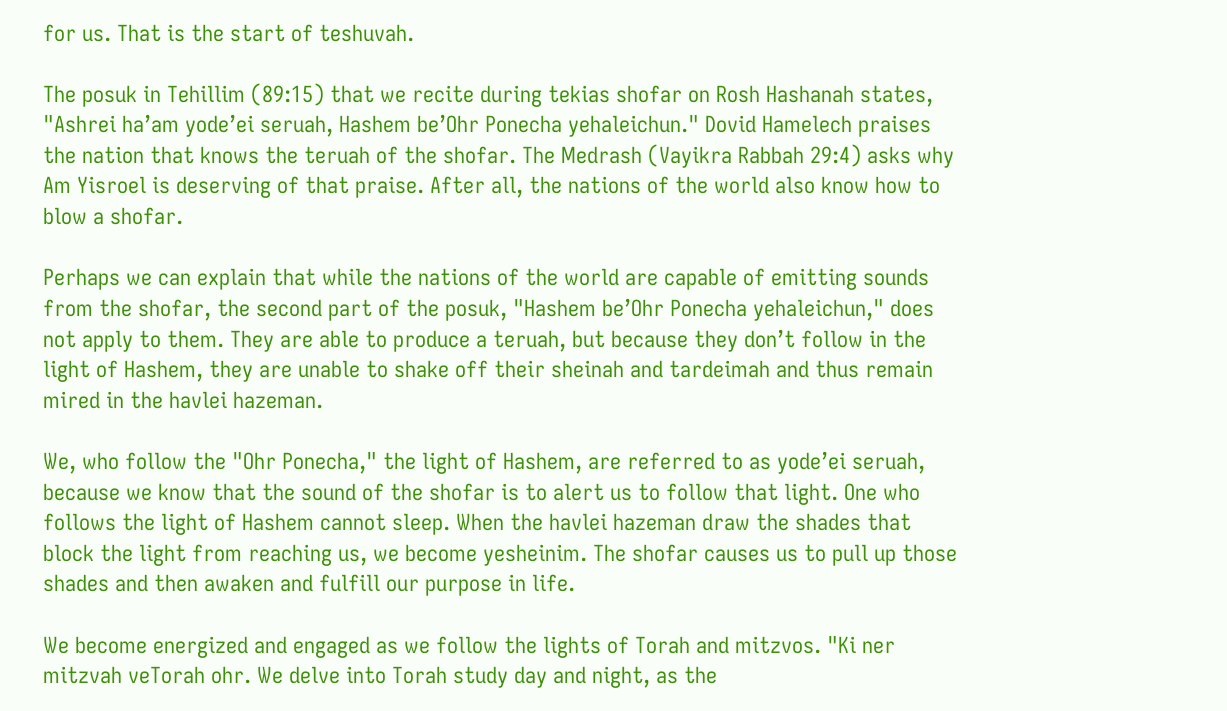for us. That is the start of teshuvah.

The posuk in Tehillim (89:15) that we recite during tekias shofar on Rosh Hashanah states, "Ashrei ha’am yode’ei seruah, Hashem be’Ohr Ponecha yehaleichun." Dovid Hamelech praises the nation that knows the teruah of the shofar. The Medrash (Vayikra Rabbah 29:4) asks why Am Yisroel is deserving of that praise. After all, the nations of the world also know how to blow a shofar.

Perhaps we can explain that while the nations of the world are capable of emitting sounds from the shofar, the second part of the posuk, "Hashem be’Ohr Ponecha yehaleichun," does not apply to them. They are able to produce a teruah, but because they don’t follow in the light of Hashem, they are unable to shake off their sheinah and tardeimah and thus remain mired in the havlei hazeman.

We, who follow the "Ohr Ponecha," the light of Hashem, are referred to as yode’ei seruah, because we know that the sound of the shofar is to alert us to follow that light. One who follows the light of Hashem cannot sleep. When the havlei hazeman draw the shades that block the light from reaching us, we become yesheinim. The shofar causes us to pull up those shades and then awaken and fulfill our purpose in life.

We become energized and engaged as we follow the lights of Torah and mitzvos. "Ki ner mitzvah veTorah ohr. We delve into Torah study day and night, as the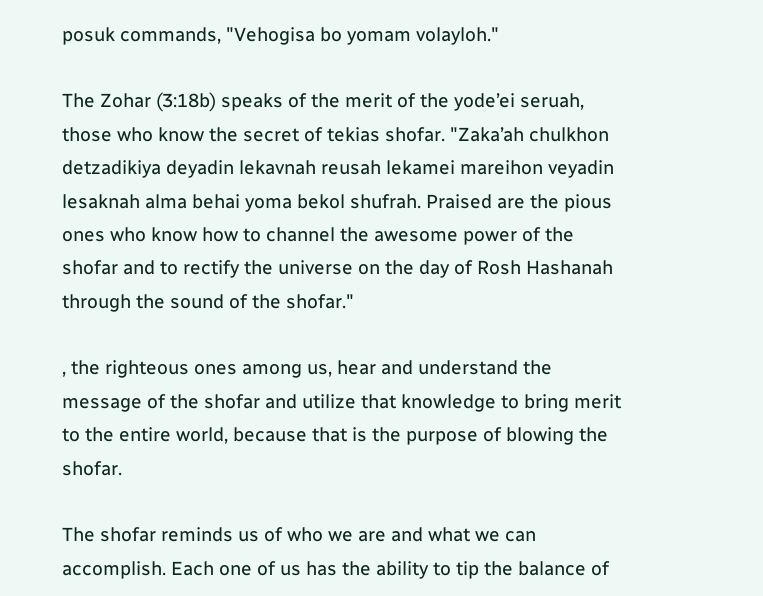posuk commands, "Vehogisa bo yomam volayloh."

The Zohar (3:18b) speaks of the merit of the yode’ei seruah, those who know the secret of tekias shofar. "Zaka’ah chulkhon detzadikiya deyadin lekavnah reusah lekamei mareihon veyadin lesaknah alma behai yoma bekol shufrah. Praised are the pious ones who know how to channel the awesome power of the shofar and to rectify the universe on the day of Rosh Hashanah through the sound of the shofar."

, the righteous ones among us, hear and understand the message of the shofar and utilize that knowledge to bring merit to the entire world, because that is the purpose of blowing the shofar.

The shofar reminds us of who we are and what we can accomplish. Each one of us has the ability to tip the balance of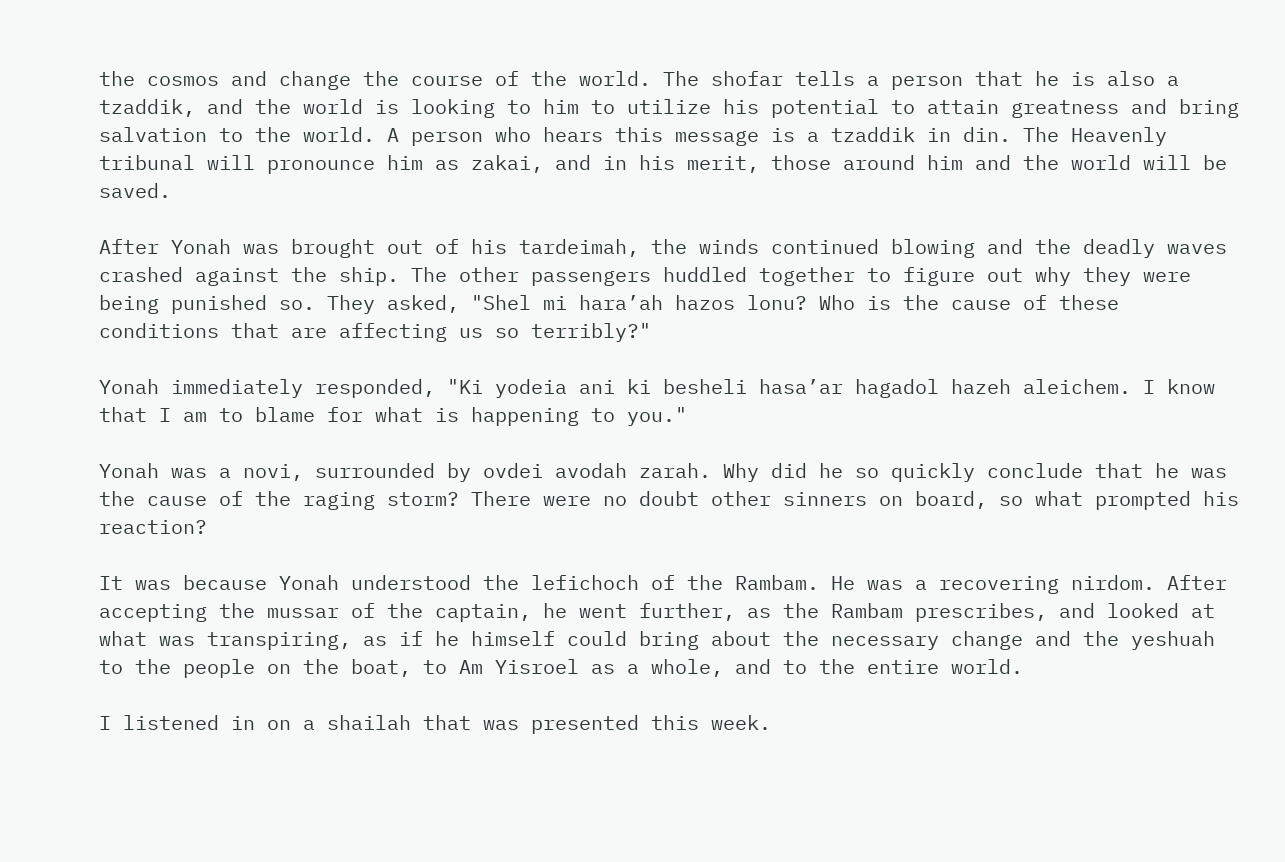the cosmos and change the course of the world. The shofar tells a person that he is also a tzaddik, and the world is looking to him to utilize his potential to attain greatness and bring salvation to the world. A person who hears this message is a tzaddik in din. The Heavenly tribunal will pronounce him as zakai, and in his merit, those around him and the world will be saved.

After Yonah was brought out of his tardeimah, the winds continued blowing and the deadly waves crashed against the ship. The other passengers huddled together to figure out why they were being punished so. They asked, "Shel mi hara’ah hazos lonu? Who is the cause of these conditions that are affecting us so terribly?"

Yonah immediately responded, "Ki yodeia ani ki besheli hasa’ar hagadol hazeh aleichem. I know that I am to blame for what is happening to you."

Yonah was a novi, surrounded by ovdei avodah zarah. Why did he so quickly conclude that he was the cause of the raging storm? There were no doubt other sinners on board, so what prompted his reaction?

It was because Yonah understood the lefichoch of the Rambam. He was a recovering nirdom. After accepting the mussar of the captain, he went further, as the Rambam prescribes, and looked at what was transpiring, as if he himself could bring about the necessary change and the yeshuah to the people on the boat, to Am Yisroel as a whole, and to the entire world.

I listened in on a shailah that was presented this week.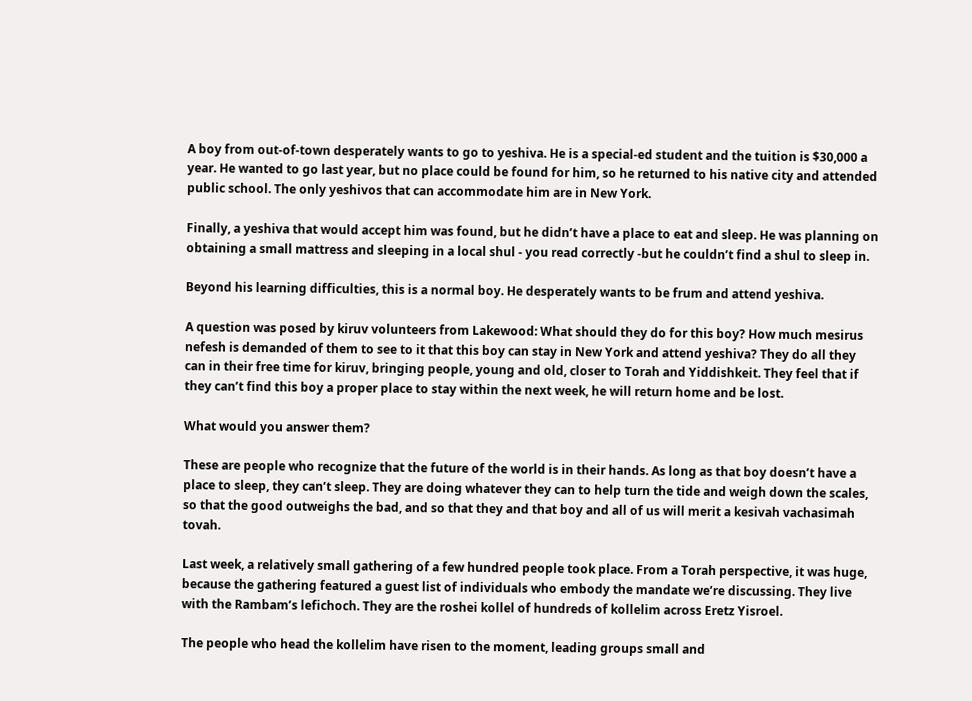A boy from out-of-town desperately wants to go to yeshiva. He is a special-ed student and the tuition is $30,000 a year. He wanted to go last year, but no place could be found for him, so he returned to his native city and attended public school. The only yeshivos that can accommodate him are in New York.

Finally, a yeshiva that would accept him was found, but he didn’t have a place to eat and sleep. He was planning on obtaining a small mattress and sleeping in a local shul - you read correctly -but he couldn’t find a shul to sleep in.

Beyond his learning difficulties, this is a normal boy. He desperately wants to be frum and attend yeshiva.

A question was posed by kiruv volunteers from Lakewood: What should they do for this boy? How much mesirus nefesh is demanded of them to see to it that this boy can stay in New York and attend yeshiva? They do all they can in their free time for kiruv, bringing people, young and old, closer to Torah and Yiddishkeit. They feel that if they can’t find this boy a proper place to stay within the next week, he will return home and be lost.

What would you answer them?

These are people who recognize that the future of the world is in their hands. As long as that boy doesn’t have a place to sleep, they can’t sleep. They are doing whatever they can to help turn the tide and weigh down the scales, so that the good outweighs the bad, and so that they and that boy and all of us will merit a kesivah vachasimah tovah.

Last week, a relatively small gathering of a few hundred people took place. From a Torah perspective, it was huge, because the gathering featured a guest list of individuals who embody the mandate we’re discussing. They live with the Rambam’s lefichoch. They are the roshei kollel of hundreds of kollelim across Eretz Yisroel.

The people who head the kollelim have risen to the moment, leading groups small and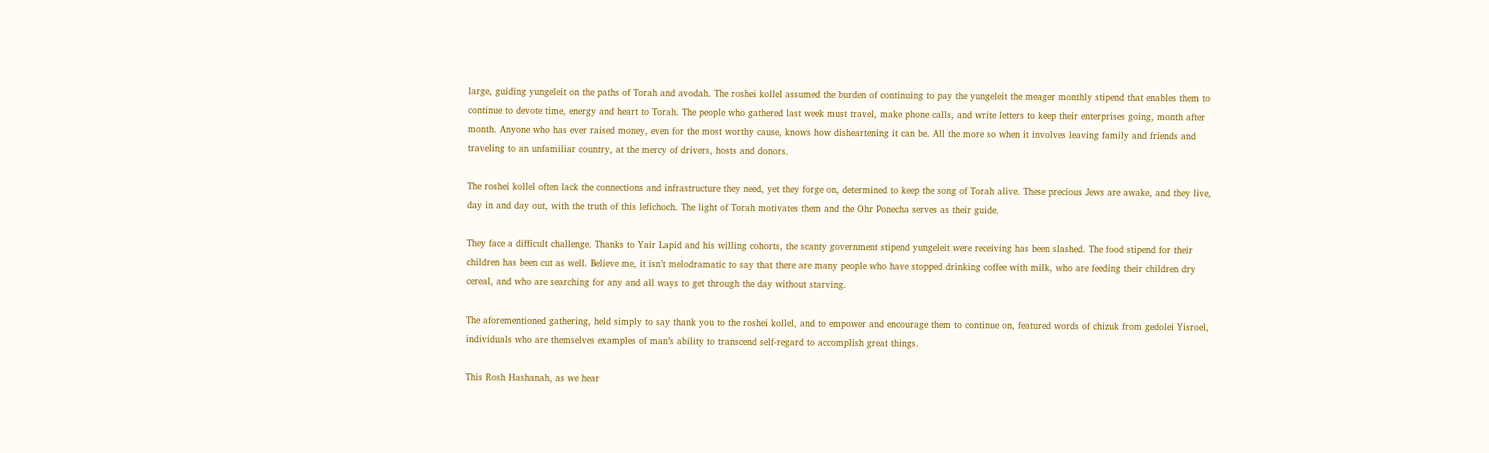large, guiding yungeleit on the paths of Torah and avodah. The roshei kollel assumed the burden of continuing to pay the yungeleit the meager monthly stipend that enables them to continue to devote time, energy and heart to Torah. The people who gathered last week must travel, make phone calls, and write letters to keep their enterprises going, month after month. Anyone who has ever raised money, even for the most worthy cause, knows how disheartening it can be. All the more so when it involves leaving family and friends and traveling to an unfamiliar country, at the mercy of drivers, hosts and donors.

The roshei kollel often lack the connections and infrastructure they need, yet they forge on, determined to keep the song of Torah alive. These precious Jews are awake, and they live, day in and day out, with the truth of this lefichoch. The light of Torah motivates them and the Ohr Ponecha serves as their guide.

They face a difficult challenge. Thanks to Yair Lapid and his willing cohorts, the scanty government stipend yungeleit were receiving has been slashed. The food stipend for their children has been cut as well. Believe me, it isn’t melodramatic to say that there are many people who have stopped drinking coffee with milk, who are feeding their children dry cereal, and who are searching for any and all ways to get through the day without starving.

The aforementioned gathering, held simply to say thank you to the roshei kollel, and to empower and encourage them to continue on, featured words of chizuk from gedolei Yisroel, individuals who are themselves examples of man’s ability to transcend self-regard to accomplish great things.

This Rosh Hashanah, as we hear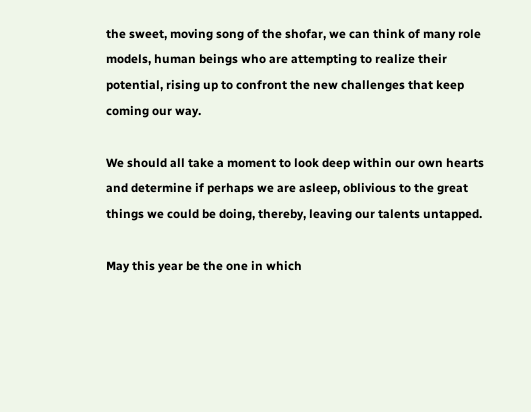the sweet, moving song of the shofar, we can think of many role models, human beings who are attempting to realize their potential, rising up to confront the new challenges that keep coming our way.

We should all take a moment to look deep within our own hearts and determine if perhaps we are asleep, oblivious to the great things we could be doing, thereby, leaving our talents untapped.

May this year be the one in which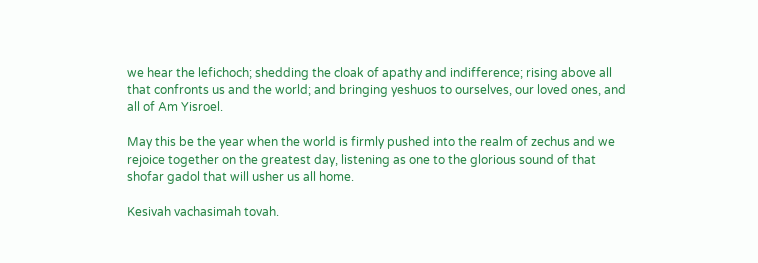we hear the lefichoch; shedding the cloak of apathy and indifference; rising above all that confronts us and the world; and bringing yeshuos to ourselves, our loved ones, and all of Am Yisroel.

May this be the year when the world is firmly pushed into the realm of zechus and we rejoice together on the greatest day, listening as one to the glorious sound of that shofar gadol that will usher us all home.

Kesivah vachasimah tovah.